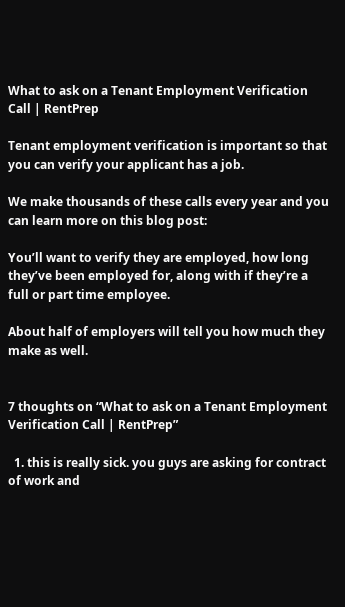What to ask on a Tenant Employment Verification Call | RentPrep

Tenant employment verification is important so that you can verify your applicant has a job.

We make thousands of these calls every year and you can learn more on this blog post:

You’ll want to verify they are employed, how long they’ve been employed for, along with if they’re a full or part time employee.

About half of employers will tell you how much they make as well.


7 thoughts on “What to ask on a Tenant Employment Verification Call | RentPrep”

  1. this is really sick. you guys are asking for contract of work and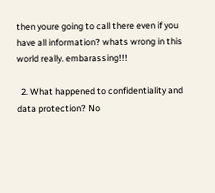then youre going to call there even if you have all information? whats wrong in this world really. embarassing!!!

  2. What happened to confidentiality and data protection? No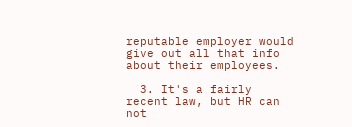reputable employer would give out all that info about their employees.

  3. It's a fairly recent law, but HR can not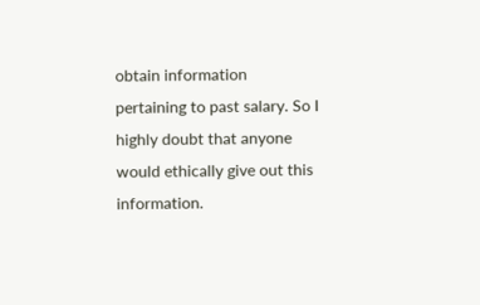obtain information pertaining to past salary. So I highly doubt that anyone would ethically give out this information.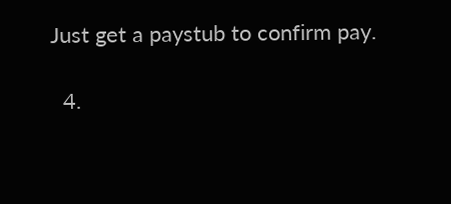Just get a paystub to confirm pay.

  4.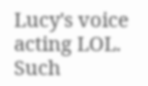Lucy's voice acting LOL. Such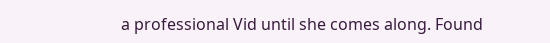a professional Vid until she comes along. Found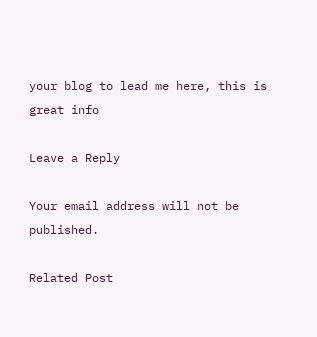your blog to lead me here, this is great info

Leave a Reply

Your email address will not be published.

Related Post